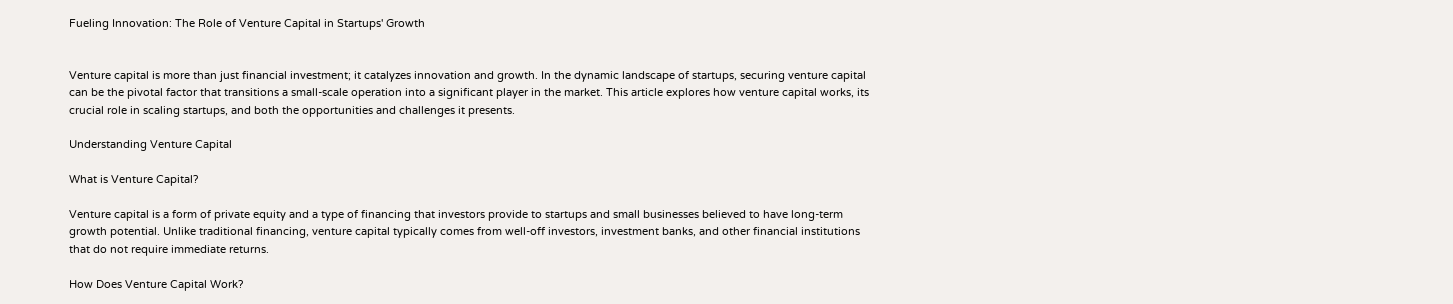Fueling Innovation: The Role of Venture Capital in Startups' Growth


Venture capital is more than just financial investment; it catalyzes innovation and growth. In the dynamic landscape of startups, securing venture capital can be the pivotal factor that transitions a small-scale operation into a significant player in the market. This article explores how venture capital works, its crucial role in scaling startups, and both the opportunities and challenges it presents.

Understanding Venture Capital

What is Venture Capital?

Venture capital is a form of private equity and a type of financing that investors provide to startups and small businesses believed to have long-term growth potential. Unlike traditional financing, venture capital typically comes from well-off investors, investment banks, and other financial institutions that do not require immediate returns.

How Does Venture Capital Work?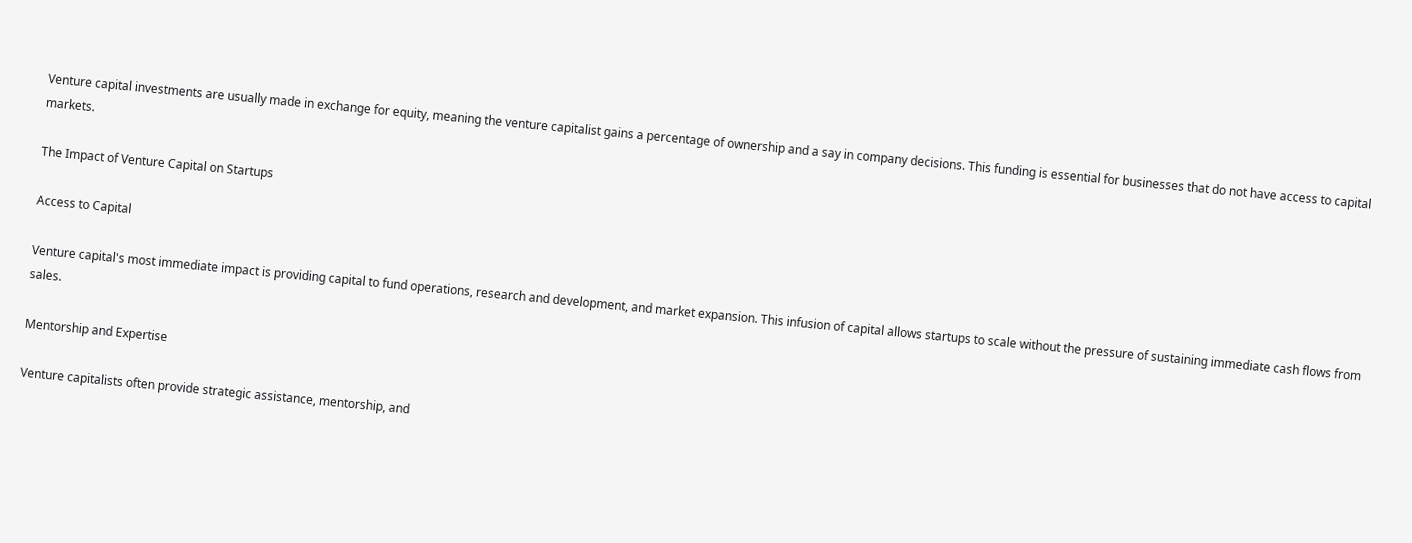Venture capital investments are usually made in exchange for equity, meaning the venture capitalist gains a percentage of ownership and a say in company decisions. This funding is essential for businesses that do not have access to capital markets.

The Impact of Venture Capital on Startups

Access to Capital

Venture capital's most immediate impact is providing capital to fund operations, research and development, and market expansion. This infusion of capital allows startups to scale without the pressure of sustaining immediate cash flows from sales.

Mentorship and Expertise

Venture capitalists often provide strategic assistance, mentorship, and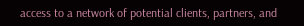access to a network of potential clients, partners, and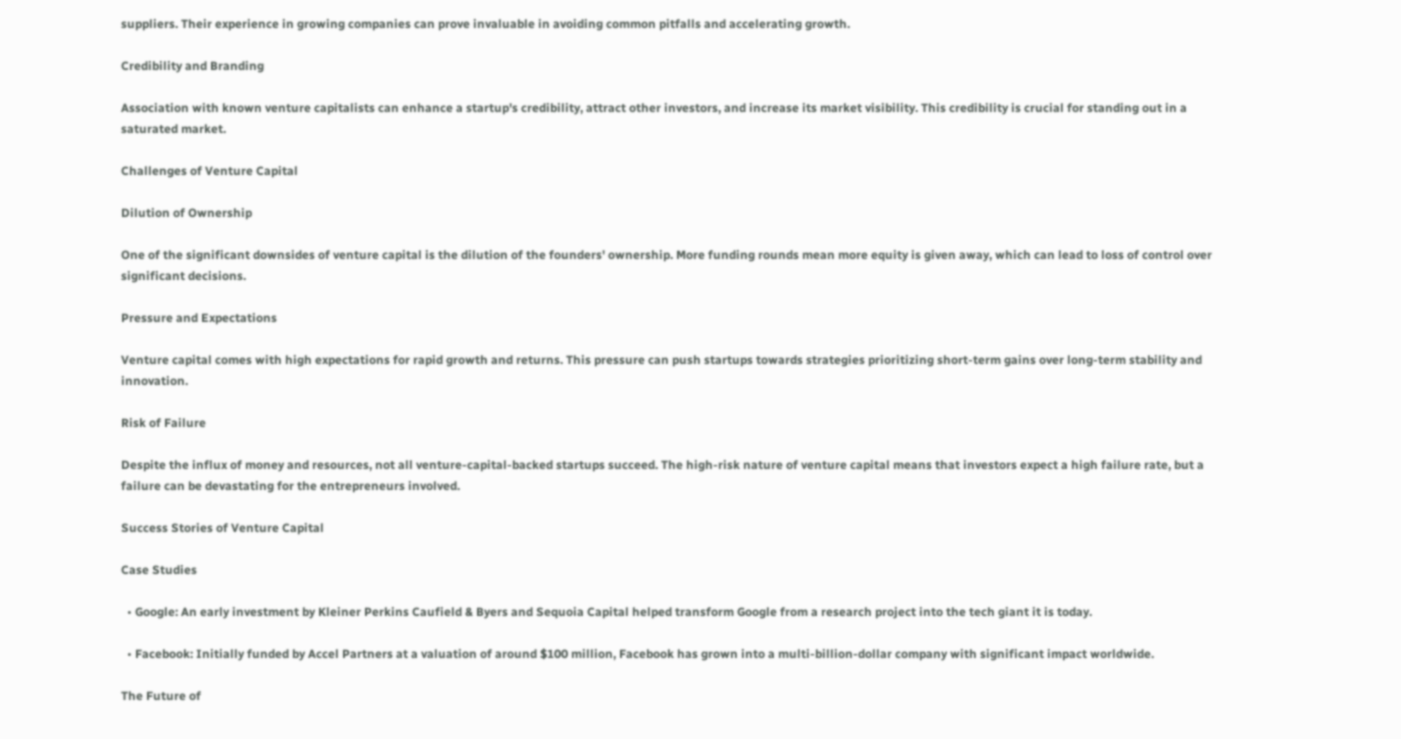suppliers. Their experience in growing companies can prove invaluable in avoiding common pitfalls and accelerating growth.

Credibility and Branding

Association with known venture capitalists can enhance a startup's credibility, attract other investors, and increase its market visibility. This credibility is crucial for standing out in a saturated market.

Challenges of Venture Capital

Dilution of Ownership

One of the significant downsides of venture capital is the dilution of the founders' ownership. More funding rounds mean more equity is given away, which can lead to loss of control over significant decisions.

Pressure and Expectations

Venture capital comes with high expectations for rapid growth and returns. This pressure can push startups towards strategies prioritizing short-term gains over long-term stability and innovation.

Risk of Failure

Despite the influx of money and resources, not all venture-capital-backed startups succeed. The high-risk nature of venture capital means that investors expect a high failure rate, but a failure can be devastating for the entrepreneurs involved.

Success Stories of Venture Capital

Case Studies

  • Google: An early investment by Kleiner Perkins Caufield & Byers and Sequoia Capital helped transform Google from a research project into the tech giant it is today.

  • Facebook: Initially funded by Accel Partners at a valuation of around $100 million, Facebook has grown into a multi-billion-dollar company with significant impact worldwide.

The Future of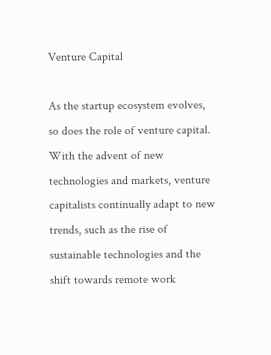Venture Capital

As the startup ecosystem evolves, so does the role of venture capital. With the advent of new technologies and markets, venture capitalists continually adapt to new trends, such as the rise of sustainable technologies and the shift towards remote work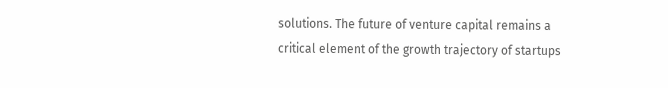solutions. The future of venture capital remains a critical element of the growth trajectory of startups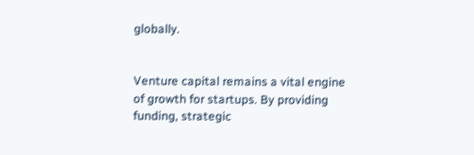globally.


Venture capital remains a vital engine of growth for startups. By providing funding, strategic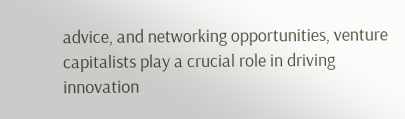advice, and networking opportunities, venture capitalists play a crucial role in driving innovation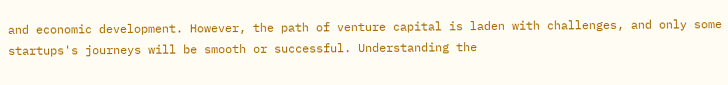and economic development. However, the path of venture capital is laden with challenges, and only some startups's journeys will be smooth or successful. Understanding the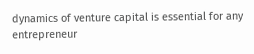dynamics of venture capital is essential for any entrepreneur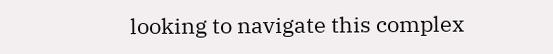looking to navigate this complex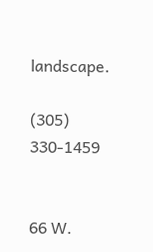landscape.

(305) 330-1459


66 W.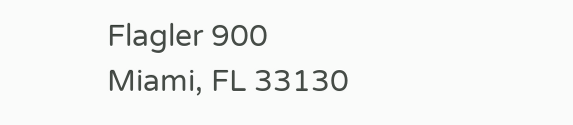Flagler 900
Miami, FL 33130